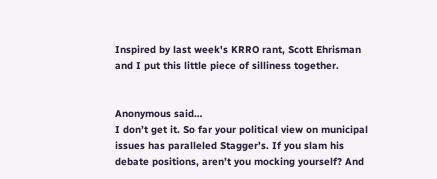Inspired by last week's KRRO rant, Scott Ehrisman and I put this little piece of silliness together.


Anonymous said…
I don’t get it. So far your political view on municipal issues has paralleled Stagger’s. If you slam his debate positions, aren’t you mocking yourself? And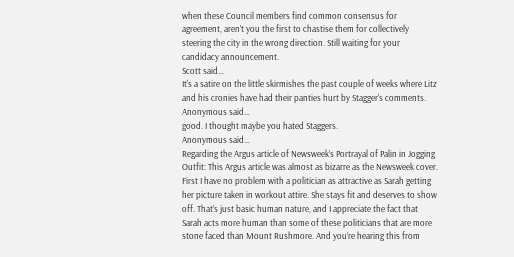when these Council members find common consensus for agreement, aren’t you the first to chastise them for collectively steering the city in the wrong direction. Still waiting for your candidacy announcement.
Scott said…
It's a satire on the little skirmishes the past couple of weeks where Litz and his cronies have had their panties hurt by Stagger's comments.
Anonymous said…
good. I thought maybe you hated Staggers.
Anonymous said…
Regarding the Argus article of Newsweek’s Portrayal of Palin in Jogging Outfit: This Argus article was almost as bizarre as the Newsweek cover. First I have no problem with a politician as attractive as Sarah getting her picture taken in workout attire. She stays fit and deserves to show off. That’s just basic human nature, and I appreciate the fact that Sarah acts more human than some of these politicians that are more stone faced than Mount Rushmore. And you’re hearing this from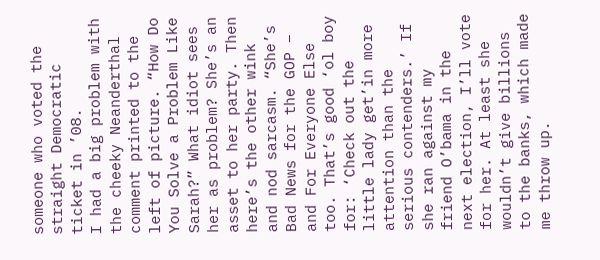someone who voted the straight Democratic ticket in ’08.
I had a big problem with the cheeky Neanderthal comment printed to the left of picture. “How Do You Solve a Problem Like Sarah?” What idiot sees her as problem? She’s an asset to her party. Then here’s the other wink and nod sarcasm. “She’s Bad News for the GOP – and For Everyone Else too. That’s good ‘ol boy for: ‘Check out the little lady get’in more attention than the serious contenders.’ If she ran against my friend O’bama in the next election, I’ll vote for her. At least she wouldn’t give billions to the banks, which made me throw up.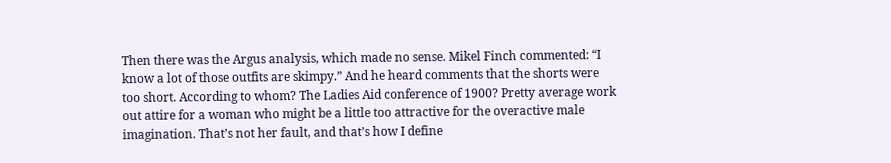Then there was the Argus analysis, which made no sense. Mikel Finch commented: “I know a lot of those outfits are skimpy.” And he heard comments that the shorts were too short. According to whom? The Ladies Aid conference of 1900? Pretty average work out attire for a woman who might be a little too attractive for the overactive male imagination. That’s not her fault, and that’s how I define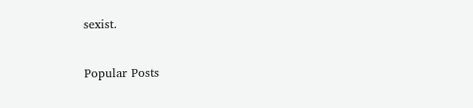sexist.

Popular Posts